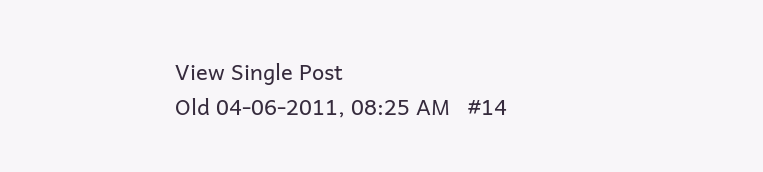View Single Post
Old 04-06-2011, 08:25 AM   #14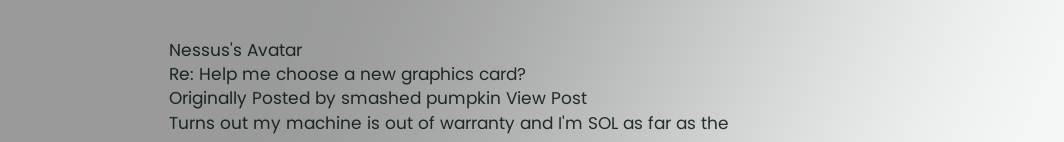Nessus's Avatar
Re: Help me choose a new graphics card?
Originally Posted by smashed pumpkin View Post
Turns out my machine is out of warranty and I'm SOL as far as the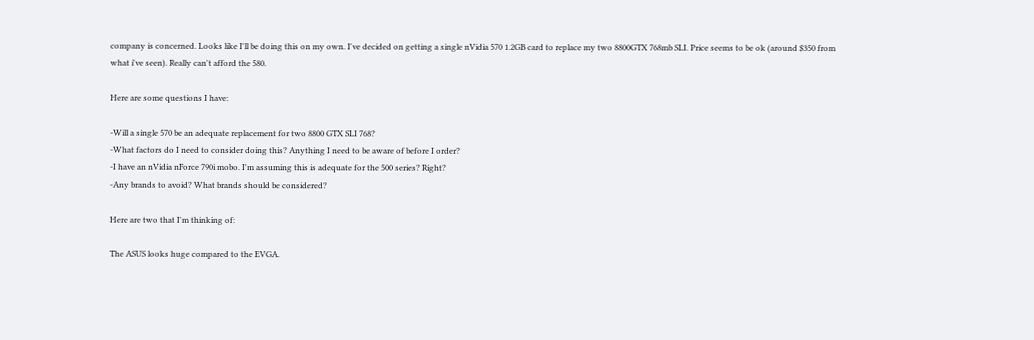company is concerned. Looks like I'll be doing this on my own. I've decided on getting a single nVidia 570 1.2GB card to replace my two 8800GTX 768mb SLI. Price seems to be ok (around $350 from what i've seen). Really can't afford the 580.

Here are some questions I have:

-Will a single 570 be an adequate replacement for two 8800 GTX SLI 768?
-What factors do I need to consider doing this? Anything I need to be aware of before I order?
-I have an nVidia nForce 790i mobo. I'm assuming this is adequate for the 500 series? Right?
-Any brands to avoid? What brands should be considered?

Here are two that I'm thinking of:

The ASUS looks huge compared to the EVGA.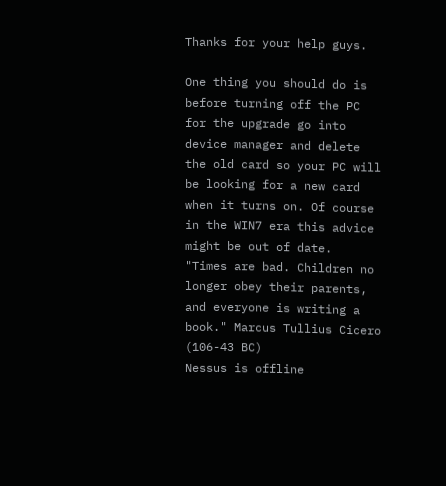Thanks for your help guys.

One thing you should do is before turning off the PC for the upgrade go into device manager and delete the old card so your PC will be looking for a new card when it turns on. Of course in the WIN7 era this advice might be out of date.
"Times are bad. Children no longer obey their parents, and everyone is writing a book." Marcus Tullius Cicero (106-43 BC)
Nessus is offline